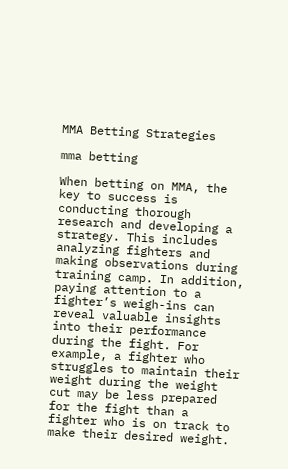MMA Betting Strategies

mma betting

When betting on MMA, the key to success is conducting thorough research and developing a strategy. This includes analyzing fighters and making observations during training camp. In addition, paying attention to a fighter’s weigh-ins can reveal valuable insights into their performance during the fight. For example, a fighter who struggles to maintain their weight during the weight cut may be less prepared for the fight than a fighter who is on track to make their desired weight.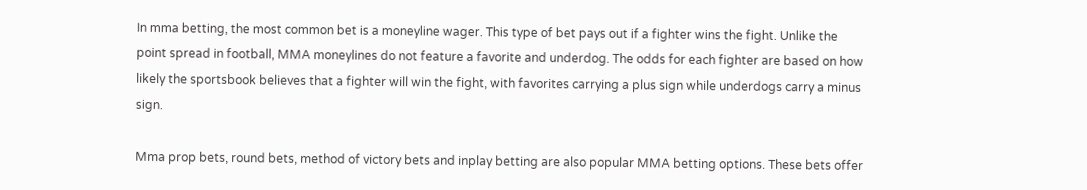In mma betting, the most common bet is a moneyline wager. This type of bet pays out if a fighter wins the fight. Unlike the point spread in football, MMA moneylines do not feature a favorite and underdog. The odds for each fighter are based on how likely the sportsbook believes that a fighter will win the fight, with favorites carrying a plus sign while underdogs carry a minus sign.

Mma prop bets, round bets, method of victory bets and inplay betting are also popular MMA betting options. These bets offer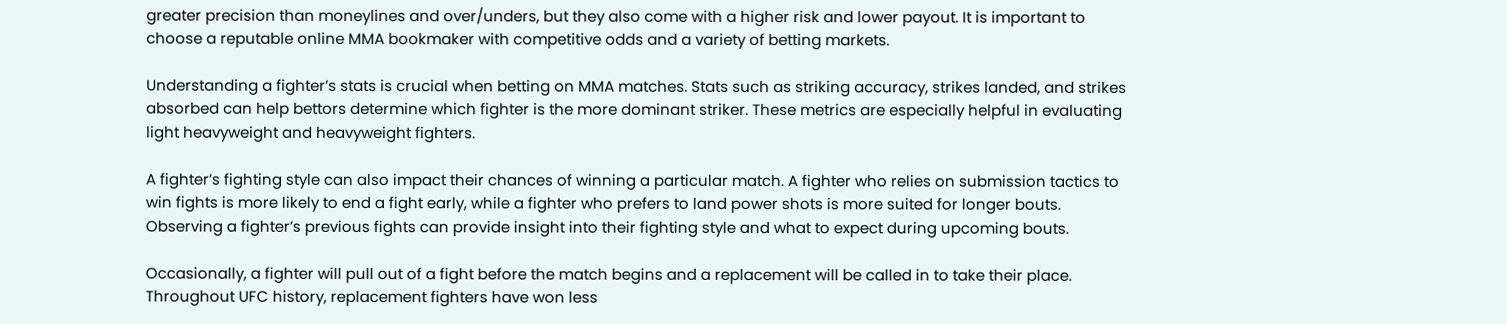greater precision than moneylines and over/unders, but they also come with a higher risk and lower payout. It is important to choose a reputable online MMA bookmaker with competitive odds and a variety of betting markets.

Understanding a fighter’s stats is crucial when betting on MMA matches. Stats such as striking accuracy, strikes landed, and strikes absorbed can help bettors determine which fighter is the more dominant striker. These metrics are especially helpful in evaluating light heavyweight and heavyweight fighters.

A fighter’s fighting style can also impact their chances of winning a particular match. A fighter who relies on submission tactics to win fights is more likely to end a fight early, while a fighter who prefers to land power shots is more suited for longer bouts. Observing a fighter’s previous fights can provide insight into their fighting style and what to expect during upcoming bouts.

Occasionally, a fighter will pull out of a fight before the match begins and a replacement will be called in to take their place. Throughout UFC history, replacement fighters have won less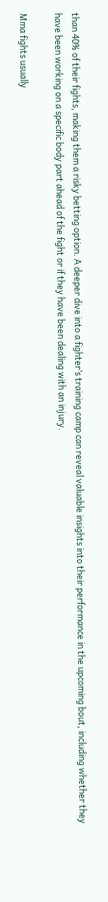than 40% of their fights, making them a risky betting option. A deeper dive into a fighter’s training camp can reveal valuable insights into their performance in the upcoming bout, including whether they have been working on a specific body part ahead of the fight or if they have been dealing with an injury.

Mma fights usually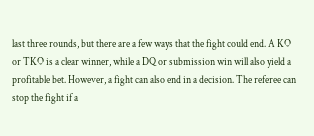last three rounds, but there are a few ways that the fight could end. A KO or TKO is a clear winner, while a DQ or submission win will also yield a profitable bet. However, a fight can also end in a decision. The referee can stop the fight if a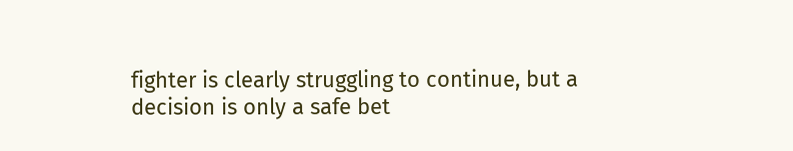fighter is clearly struggling to continue, but a decision is only a safe bet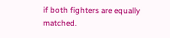if both fighters are equally matched.